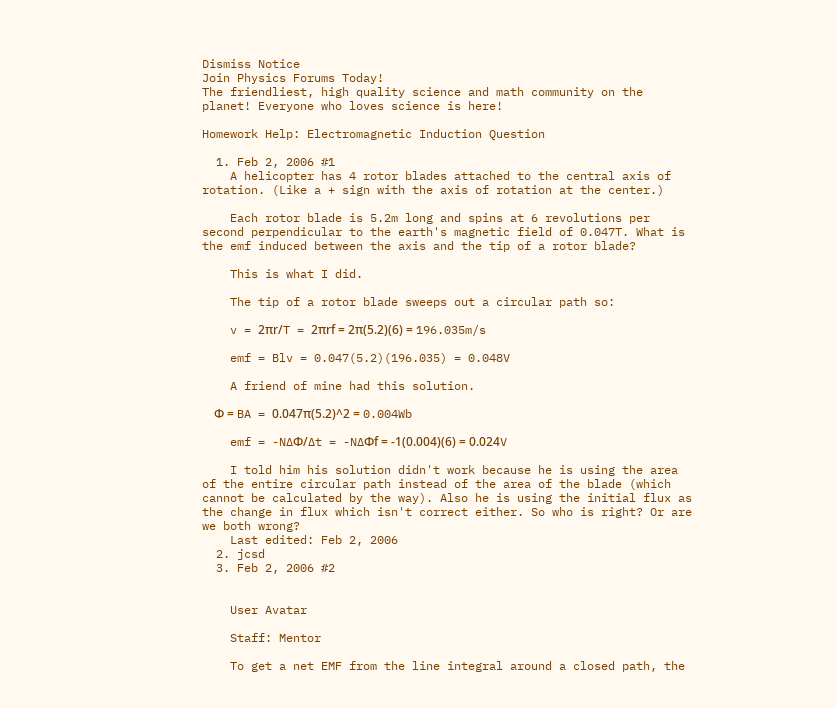Dismiss Notice
Join Physics Forums Today!
The friendliest, high quality science and math community on the planet! Everyone who loves science is here!

Homework Help: Electromagnetic Induction Question

  1. Feb 2, 2006 #1
    A helicopter has 4 rotor blades attached to the central axis of rotation. (Like a + sign with the axis of rotation at the center.)

    Each rotor blade is 5.2m long and spins at 6 revolutions per second perpendicular to the earth's magnetic field of 0.047T. What is the emf induced between the axis and the tip of a rotor blade?

    This is what I did.

    The tip of a rotor blade sweeps out a circular path so:

    v = 2πr/T = 2πrf = 2π(5.2)(6) = 196.035m/s

    emf = Blv = 0.047(5.2)(196.035) = 0.048V

    A friend of mine had this solution.

    Φ = BA = 0.047π(5.2)^2 = 0.004Wb

    emf = -N∆Φ/∆t = -N∆Φf = -1(0.004)(6) = 0.024V

    I told him his solution didn't work because he is using the area of the entire circular path instead of the area of the blade (which cannot be calculated by the way). Also he is using the initial flux as the change in flux which isn't correct either. So who is right? Or are we both wrong?
    Last edited: Feb 2, 2006
  2. jcsd
  3. Feb 2, 2006 #2


    User Avatar

    Staff: Mentor

    To get a net EMF from the line integral around a closed path, the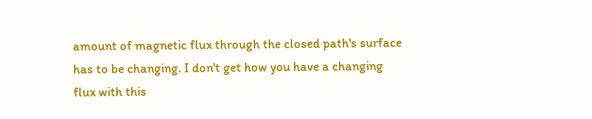amount of magnetic flux through the closed path's surface has to be changing. I don't get how you have a changing flux with this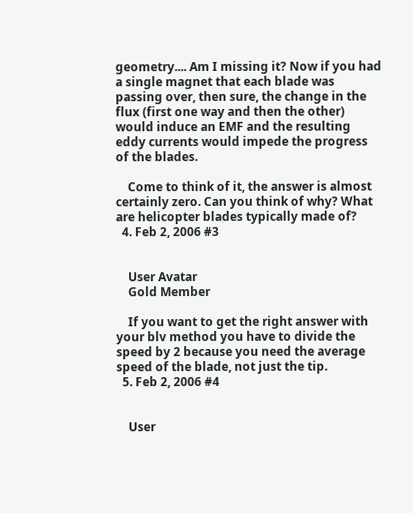geometry.... Am I missing it? Now if you had a single magnet that each blade was passing over, then sure, the change in the flux (first one way and then the other) would induce an EMF and the resulting eddy currents would impede the progress of the blades.

    Come to think of it, the answer is almost certainly zero. Can you think of why? What are helicopter blades typically made of?
  4. Feb 2, 2006 #3


    User Avatar
    Gold Member

    If you want to get the right answer with your blv method you have to divide the speed by 2 because you need the average speed of the blade, not just the tip.
  5. Feb 2, 2006 #4


    User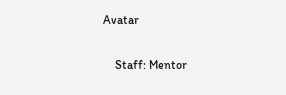Avatar

    Staff: Mentor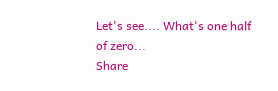Let's see.... What's one half of zero...
Share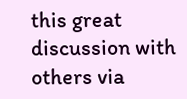this great discussion with others via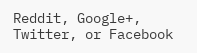Reddit, Google+, Twitter, or Facebook